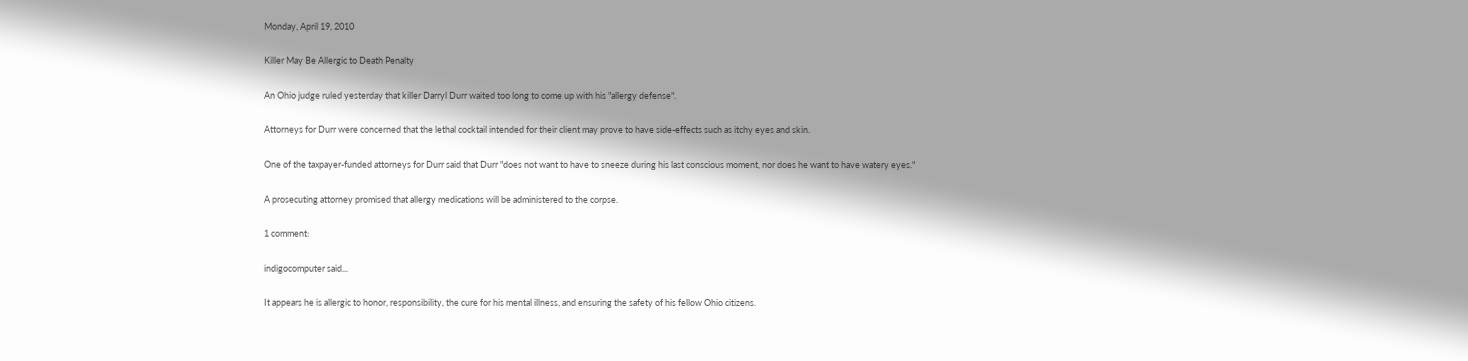Monday, April 19, 2010

Killer May Be Allergic to Death Penalty

An Ohio judge ruled yesterday that killer Darryl Durr waited too long to come up with his "allergy defense".

Attorneys for Durr were concerned that the lethal cocktail intended for their client may prove to have side-effects such as itchy eyes and skin.

One of the taxpayer-funded attorneys for Durr said that Durr "does not want to have to sneeze during his last conscious moment, nor does he want to have watery eyes."

A prosecuting attorney promised that allergy medications will be administered to the corpse.

1 comment:

indigocomputer said...

It appears he is allergic to honor, responsibility, the cure for his mental illness, and ensuring the safety of his fellow Ohio citizens.